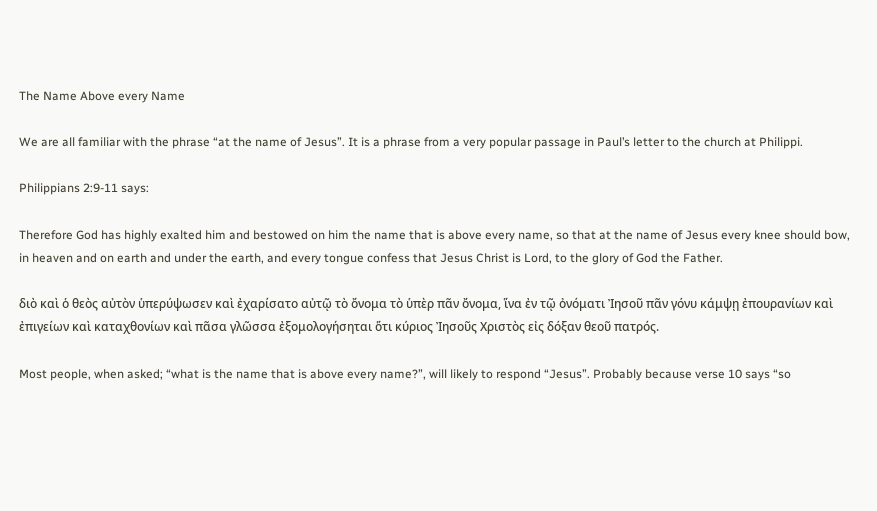The Name Above every Name

We are all familiar with the phrase “at the name of Jesus”. It is a phrase from a very popular passage in Paul’s letter to the church at Philippi.

Philippians 2:9-11 says:

Therefore God has highly exalted him and bestowed on him the name that is above every name, so that at the name of Jesus every knee should bow, in heaven and on earth and under the earth, and every tongue confess that Jesus Christ is Lord, to the glory of God the Father.

διὸ καὶ ὁ θεὸς αὐτὸν ὑπερύψωσεν καὶ ἐχαρίσατο αὐτῷ τὸ ὄνομα τὸ ὑπὲρ πᾶν ὄνομα, ἵνα ἐν τῷ ὀνόματι Ἰησοῦ πᾶν γόνυ κάμψῃ ἐπουρανίων καὶ ἐπιγείων καὶ καταχθονίων καὶ πᾶσα γλῶσσα ἐξομολογήσηται ὅτι κύριος Ἰησοῦς Χριστὸς εἰς δόξαν θεοῦ πατρός.

Most people, when asked; “what is the name that is above every name?”, will likely to respond “Jesus”. Probably because verse 10 says “so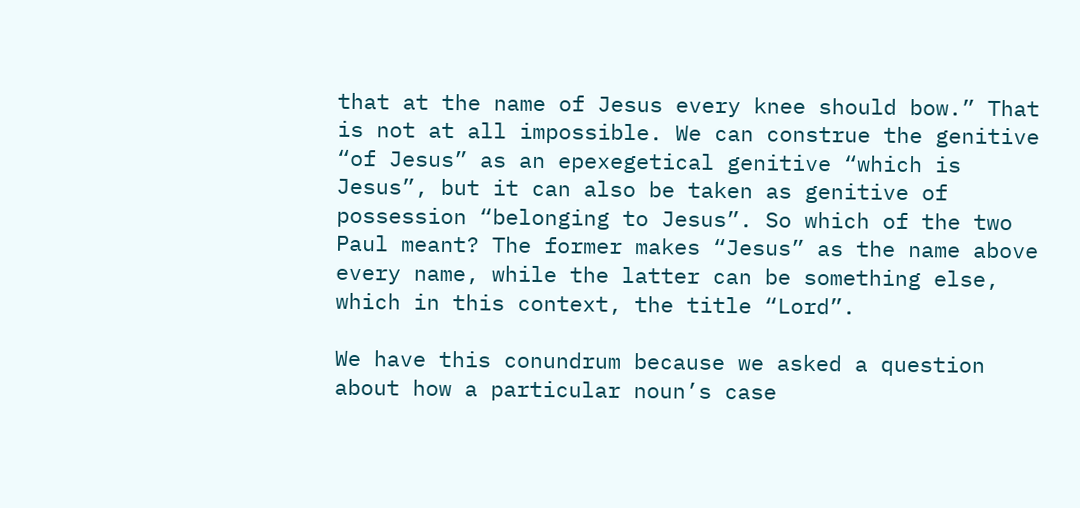that at the name of Jesus every knee should bow.” That is not at all impossible. We can construe the genitive “of Jesus” as an epexegetical genitive “which is Jesus”, but it can also be taken as genitive of possession “belonging to Jesus”. So which of the two Paul meant? The former makes “Jesus” as the name above every name, while the latter can be something else, which in this context, the title “Lord”.

We have this conundrum because we asked a question about how a particular noun’s case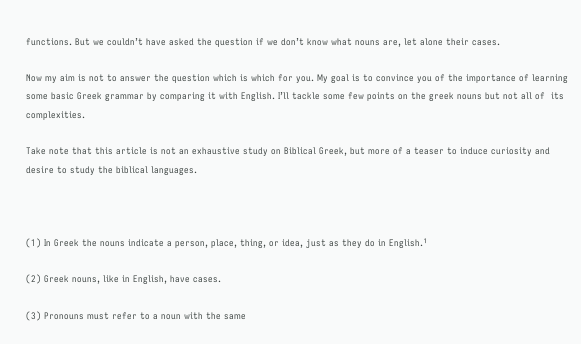functions. But we couldn’t have asked the question if we don’t know what nouns are, let alone their cases.

Now my aim is not to answer the question which is which for you. My goal is to convince you of the importance of learning some basic Greek grammar by comparing it with English. I’ll tackle some few points on the greek nouns but not all of  its complexities.

Take note that this article is not an exhaustive study on Biblical Greek, but more of a teaser to induce curiosity and desire to study the biblical languages.



(1) In Greek the nouns indicate a person, place, thing, or idea, just as they do in English.¹

(2) Greek nouns, like in English, have cases.

(3) Pronouns must refer to a noun with the same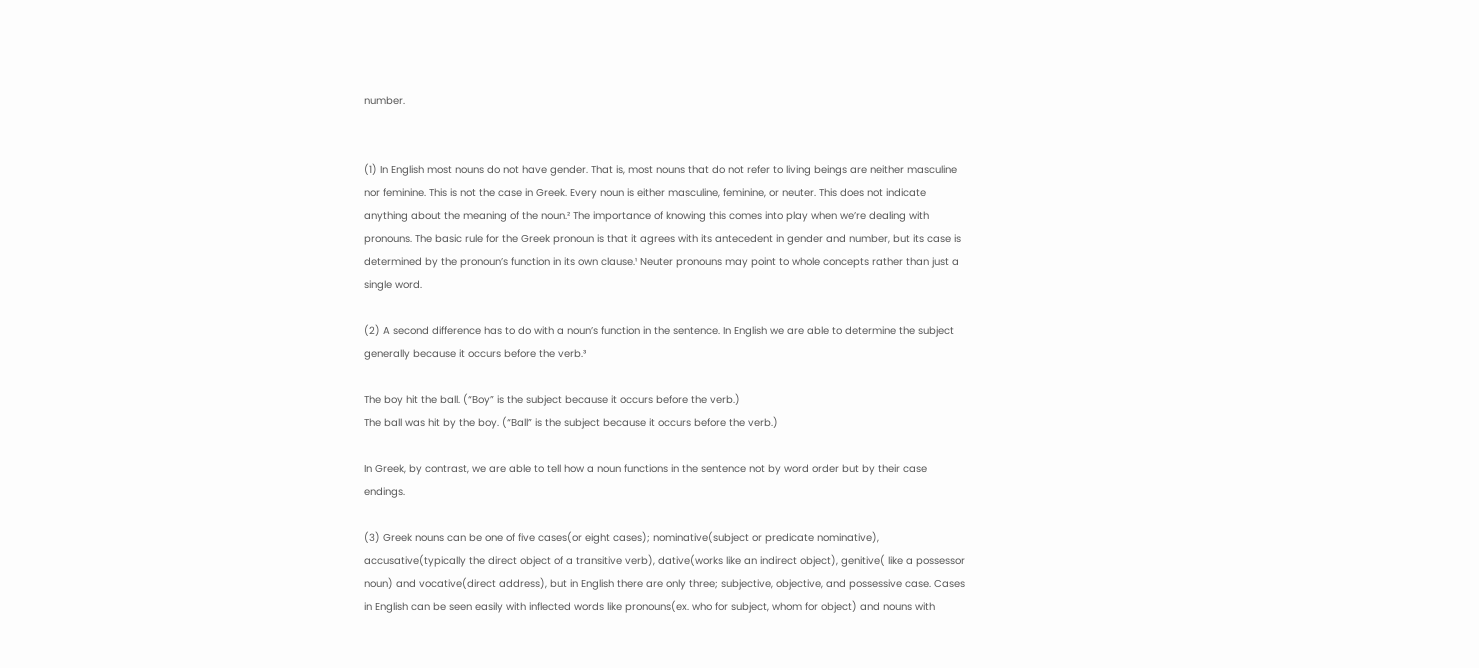number.


(1) In English most nouns do not have gender. That is, most nouns that do not refer to living beings are neither masculine nor feminine. This is not the case in Greek. Every noun is either masculine, feminine, or neuter. This does not indicate anything about the meaning of the noun.² The importance of knowing this comes into play when we’re dealing with pronouns. The basic rule for the Greek pronoun is that it agrees with its antecedent in gender and number, but its case is determined by the pronoun’s function in its own clause.¹ Neuter pronouns may point to whole concepts rather than just a single word.

(2) A second difference has to do with a noun’s function in the sentence. In English we are able to determine the subject generally because it occurs before the verb.³

The boy hit the ball. (“Boy” is the subject because it occurs before the verb.)
The ball was hit by the boy. (“Ball” is the subject because it occurs before the verb.)

In Greek, by contrast, we are able to tell how a noun functions in the sentence not by word order but by their case endings.

(3) Greek nouns can be one of five cases(or eight cases); nominative(subject or predicate nominative), accusative(typically the direct object of a transitive verb), dative(works like an indirect object), genitive( like a possessor noun) and vocative(direct address), but in English there are only three; subjective, objective, and possessive case. Cases in English can be seen easily with inflected words like pronouns(ex. who for subject, whom for object) and nouns with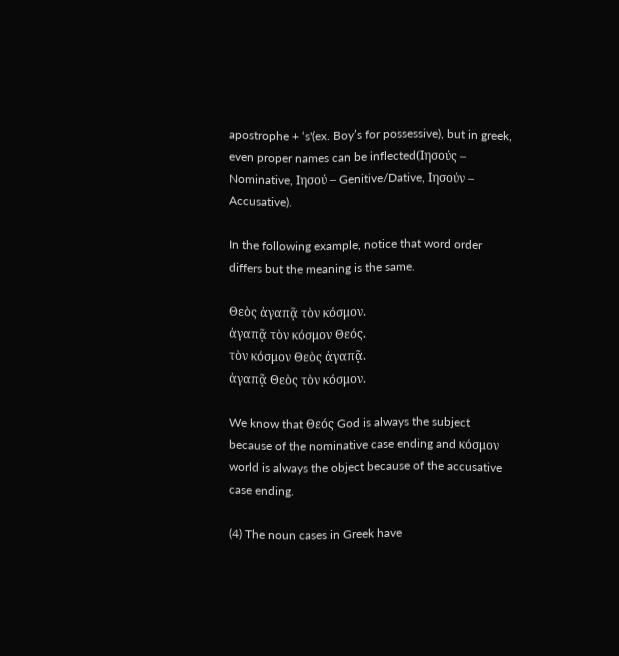apostrophe + ‘s'(ex. Boy’s for possessive), but in greek, even proper names can be inflected(Ιησούς – Nominative, Ιησού – Genitive/Dative, Ιησούν – Accusative).

In the following example, notice that word order differs but the meaning is the same.

Θεὸς ἀγαπᾷ τὸν κόσμον.
ἀγαπᾷ τὸν κόσμον Θεός.
τὸν κόσμον Θεὸς ἀγαπᾷ.
ἀγαπᾷ Θεὸς τὸν κόσμον.

We know that Θεός God is always the subject because of the nominative case ending and κόσμον world is always the object because of the accusative case ending.

(4) The noun cases in Greek have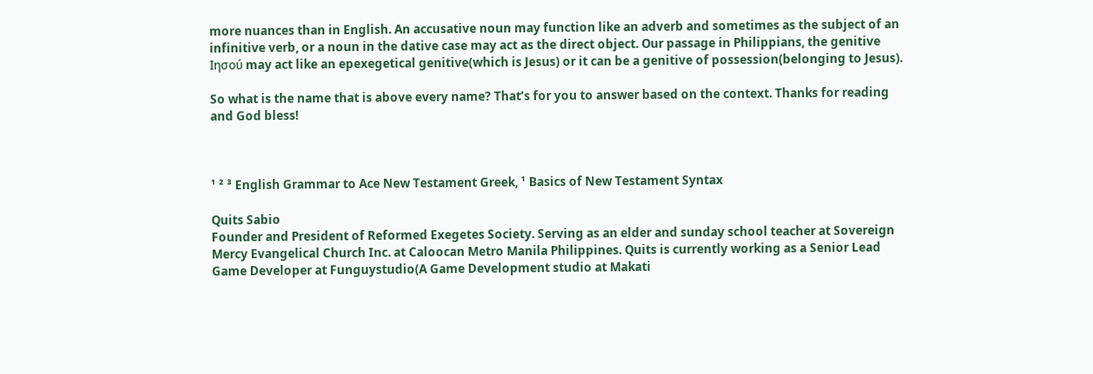more nuances than in English. An accusative noun may function like an adverb and sometimes as the subject of an infinitive verb, or a noun in the dative case may act as the direct object. Our passage in Philippians, the genitive Ιησού may act like an epexegetical genitive(which is Jesus) or it can be a genitive of possession(belonging to Jesus).

So what is the name that is above every name? That’s for you to answer based on the context. Thanks for reading and God bless!



¹ ² ³ English Grammar to Ace New Testament Greek, ¹ Basics of New Testament Syntax

Quits Sabio
Founder and President of Reformed Exegetes Society. Serving as an elder and sunday school teacher at Sovereign Mercy Evangelical Church Inc. at Caloocan Metro Manila Philippines. Quits is currently working as a Senior Lead Game Developer at Funguystudio(A Game Development studio at Makati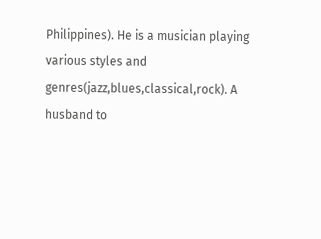Philippines). He is a musician playing various styles and genres(jazz,blues,classical,rock). A husband to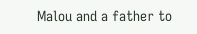Malou and a father to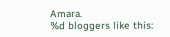Amara.
%d bloggers like this: